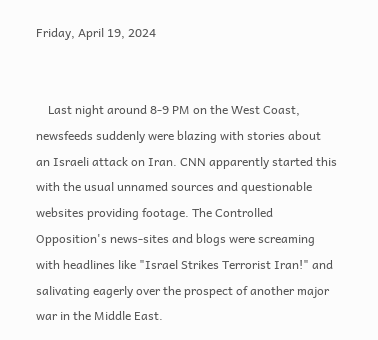Friday, April 19, 2024


    Last night around 8-9 PM on the West Coast, newsfeeds suddenly were blazing with stories about an Israeli attack on Iran. CNN apparently started this with the usual unnamed sources and questionable websites providing footage. The Controlled Opposition's news-sites and blogs were screaming with headlines like "Israel Strikes Terrorist Iran!" and salivating eagerly over the prospect of another major war in the Middle East.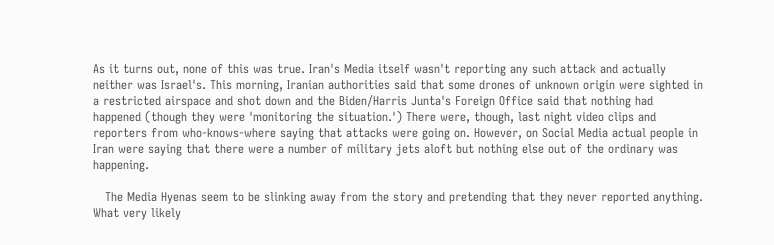As it turns out, none of this was true. Iran's Media itself wasn't reporting any such attack and actually neither was Israel's. This morning, Iranian authorities said that some drones of unknown origin were sighted in a restricted airspace and shot down and the Biden/Harris Junta's Foreign Office said that nothing had happened (though they were 'monitoring the situation.') There were, though, last night video clips and reporters from who-knows-where saying that attacks were going on. However, on Social Media actual people in Iran were saying that there were a number of military jets aloft but nothing else out of the ordinary was happening.

   The Media Hyenas seem to be slinking away from the story and pretending that they never reported anything. What very likely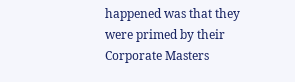happened was that they were primed by their Corporate Masters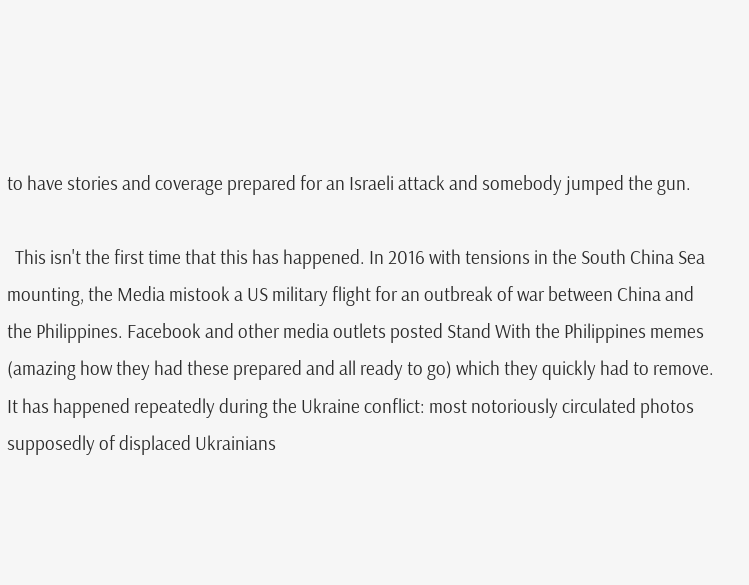to have stories and coverage prepared for an Israeli attack and somebody jumped the gun.

  This isn't the first time that this has happened. In 2016 with tensions in the South China Sea mounting, the Media mistook a US military flight for an outbreak of war between China and the Philippines. Facebook and other media outlets posted Stand With the Philippines memes (amazing how they had these prepared and all ready to go) which they quickly had to remove. It has happened repeatedly during the Ukraine conflict: most notoriously circulated photos supposedly of displaced Ukrainians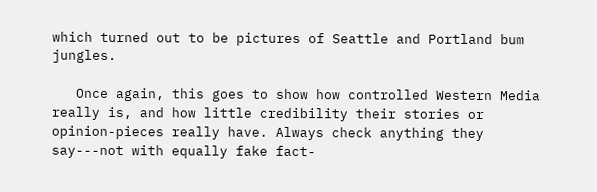which turned out to be pictures of Seattle and Portland bum jungles.

   Once again, this goes to show how controlled Western Media really is, and how little credibility their stories or opinion-pieces really have. Always check anything they say---not with equally fake fact-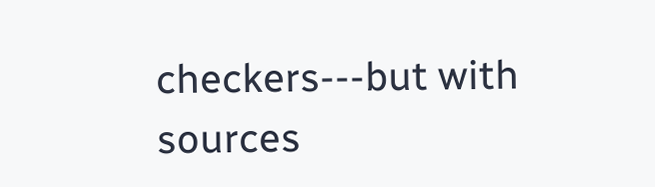checkers---but with sources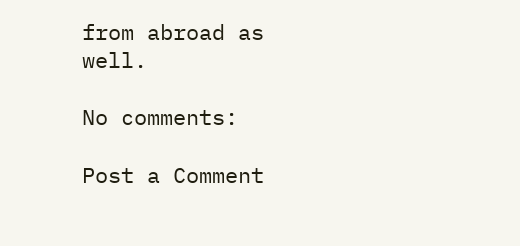from abroad as well.

No comments:

Post a Comment